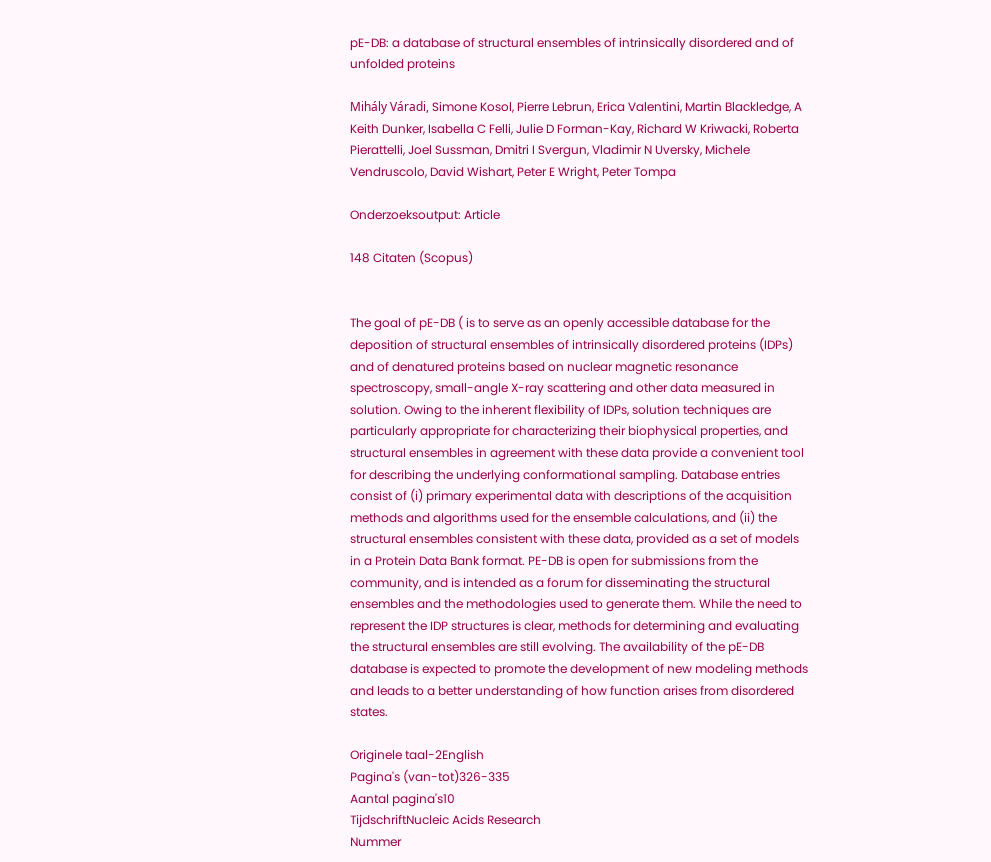pE-DB: a database of structural ensembles of intrinsically disordered and of unfolded proteins

Mihály Váradi, Simone Kosol, Pierre Lebrun, Erica Valentini, Martin Blackledge, A Keith Dunker, Isabella C Felli, Julie D Forman-Kay, Richard W Kriwacki, Roberta Pierattelli, Joel Sussman, Dmitri I Svergun, Vladimir N Uversky, Michele Vendruscolo, David Wishart, Peter E Wright, Peter Tompa

Onderzoeksoutput: Article

148 Citaten (Scopus)


The goal of pE-DB ( is to serve as an openly accessible database for the deposition of structural ensembles of intrinsically disordered proteins (IDPs) and of denatured proteins based on nuclear magnetic resonance spectroscopy, small-angle X-ray scattering and other data measured in solution. Owing to the inherent flexibility of IDPs, solution techniques are particularly appropriate for characterizing their biophysical properties, and structural ensembles in agreement with these data provide a convenient tool for describing the underlying conformational sampling. Database entries consist of (i) primary experimental data with descriptions of the acquisition methods and algorithms used for the ensemble calculations, and (ii) the structural ensembles consistent with these data, provided as a set of models in a Protein Data Bank format. PE-DB is open for submissions from the community, and is intended as a forum for disseminating the structural ensembles and the methodologies used to generate them. While the need to represent the IDP structures is clear, methods for determining and evaluating the structural ensembles are still evolving. The availability of the pE-DB database is expected to promote the development of new modeling methods and leads to a better understanding of how function arises from disordered states.

Originele taal-2English
Pagina's (van-tot)326-335
Aantal pagina's10
TijdschriftNucleic Acids Research
Nummer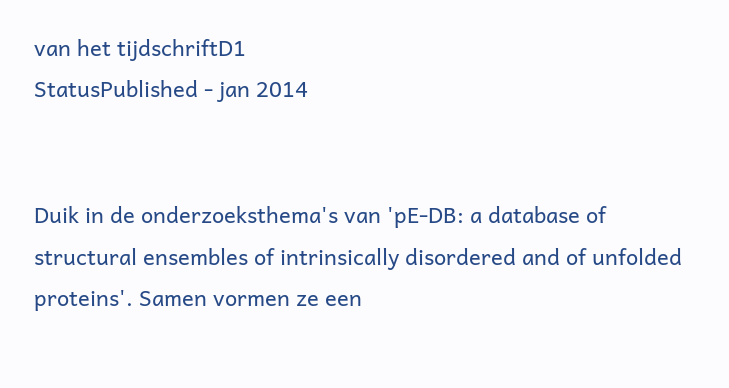van het tijdschriftD1
StatusPublished - jan 2014


Duik in de onderzoeksthema's van 'pE-DB: a database of structural ensembles of intrinsically disordered and of unfolded proteins'. Samen vormen ze een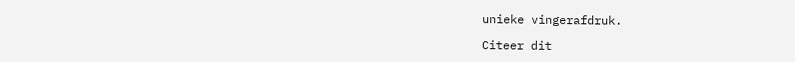unieke vingerafdruk.

Citeer dit